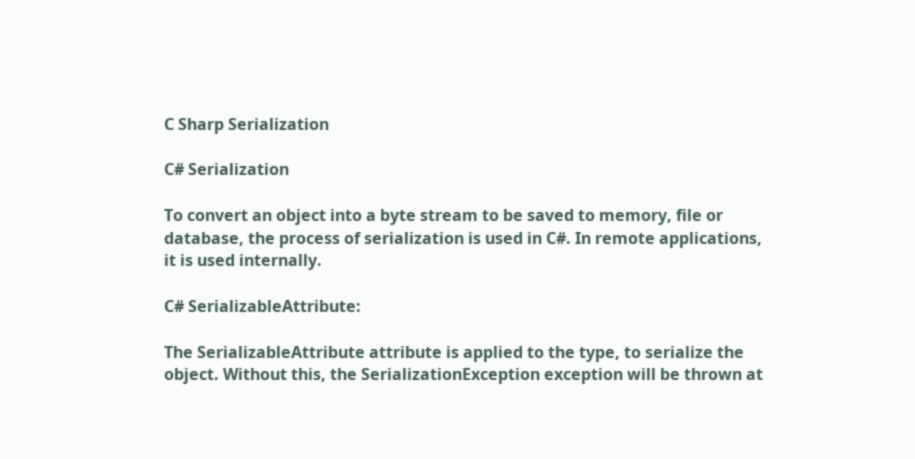C Sharp Serialization

C# Serialization

To convert an object into a byte stream to be saved to memory, file or database, the process of serialization is used in C#. In remote applications, it is used internally.

C# SerializableAttribute:

The SerializableAttribute attribute is applied to the type, to serialize the object. Without this, the SerializationException exception will be thrown at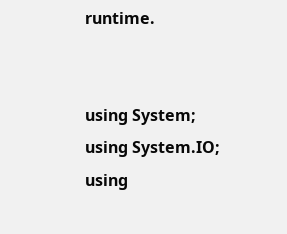runtime.


using System;
using System.IO;
using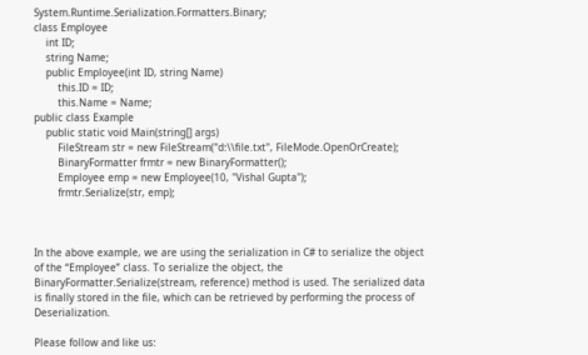System.Runtime.Serialization.Formatters.Binary;
class Employee
    int ID;
    string Name;
    public Employee(int ID, string Name)
        this.ID = ID;
        this.Name = Name;
public class Example
    public static void Main(string[] args)
        FileStream str = new FileStream("d:\\file.txt", FileMode.OpenOrCreate);
        BinaryFormatter frmtr = new BinaryFormatter();
        Employee emp = new Employee(10, "Vishal Gupta");
        frmtr.Serialize(str, emp);



In the above example, we are using the serialization in C# to serialize the object of the “Employee” class. To serialize the object, the BinaryFormatter.Serialize(stream, reference) method is used. The serialized data is finally stored in the file, which can be retrieved by performing the process of Deserialization.

Please follow and like us: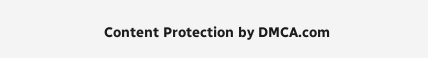Content Protection by DMCA.com